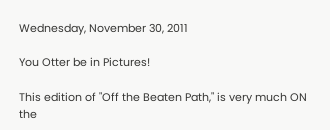Wednesday, November 30, 2011

You Otter be in Pictures!

This edition of "Off the Beaten Path," is very much ON the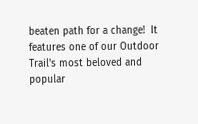beaten path for a change!  It features one of our Outdoor Trail's most beloved and popular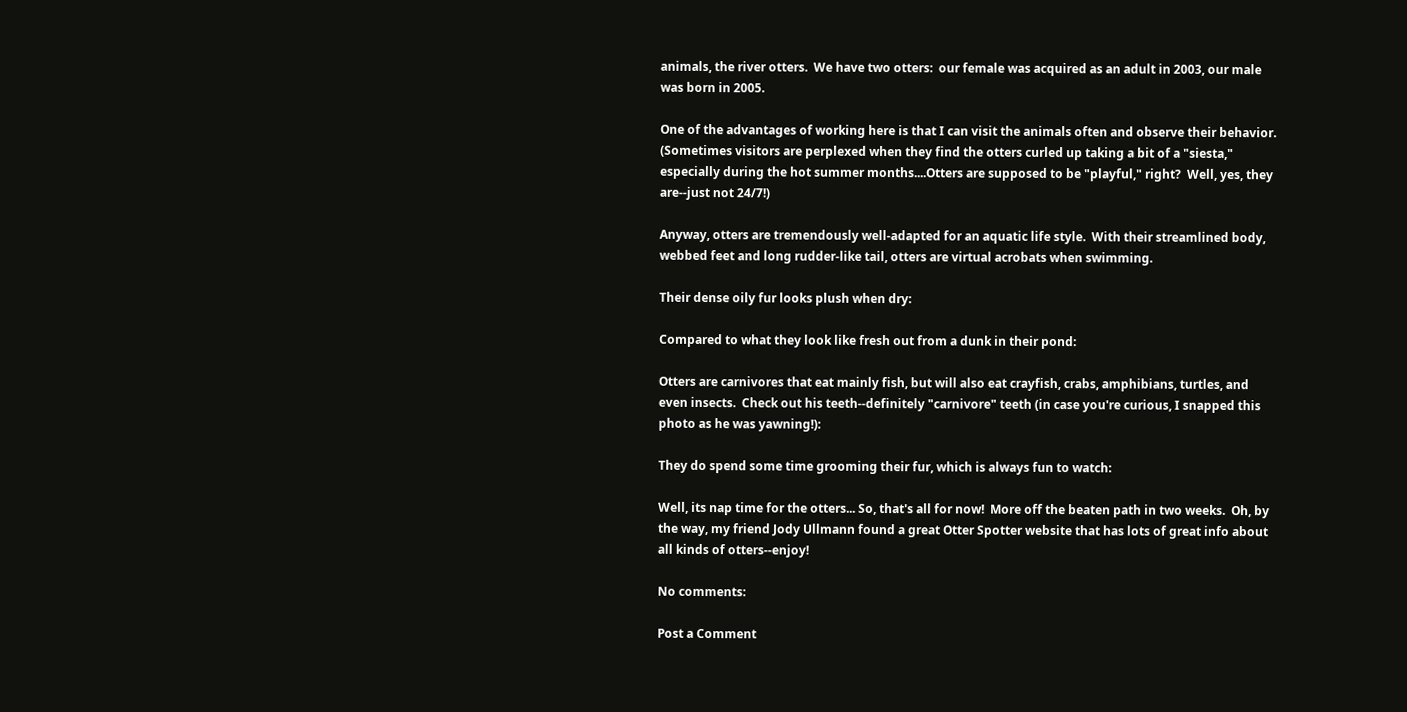animals, the river otters.  We have two otters:  our female was acquired as an adult in 2003, our male was born in 2005.

One of the advantages of working here is that I can visit the animals often and observe their behavior.  (Sometimes visitors are perplexed when they find the otters curled up taking a bit of a "siesta," especially during the hot summer months....Otters are supposed to be "playful," right?  Well, yes, they are--just not 24/7!)

Anyway, otters are tremendously well-adapted for an aquatic life style.  With their streamlined body, webbed feet and long rudder-like tail, otters are virtual acrobats when swimming.

Their dense oily fur looks plush when dry:

Compared to what they look like fresh out from a dunk in their pond:

Otters are carnivores that eat mainly fish, but will also eat crayfish, crabs, amphibians, turtles, and even insects.  Check out his teeth--definitely "carnivore" teeth (in case you're curious, I snapped this photo as he was yawning!):

They do spend some time grooming their fur, which is always fun to watch:

Well, its nap time for the otters... So, that's all for now!  More off the beaten path in two weeks.  Oh, by the way, my friend Jody Ullmann found a great Otter Spotter website that has lots of great info about all kinds of otters--enjoy!

No comments:

Post a Comment